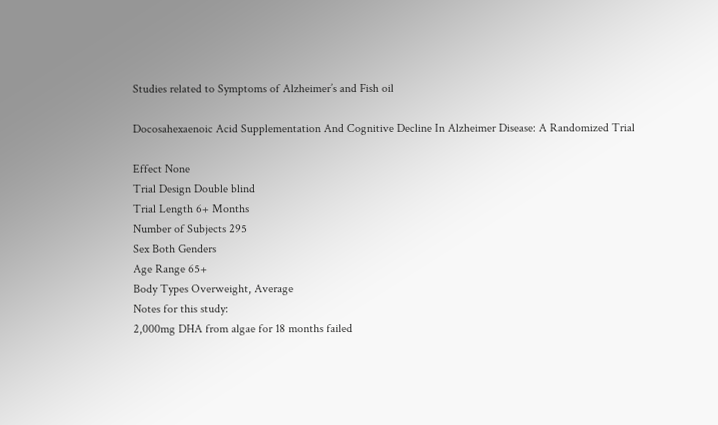Studies related to Symptoms of Alzheimer’s and Fish oil

Docosahexaenoic Acid Supplementation And Cognitive Decline In Alzheimer Disease: A Randomized Trial

Effect None
Trial Design Double blind
Trial Length 6+ Months
Number of Subjects 295
Sex Both Genders
Age Range 65+
Body Types Overweight, Average
Notes for this study:
2,000mg DHA from algae for 18 months failed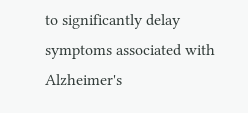to significantly delay symptoms associated with Alzheimer's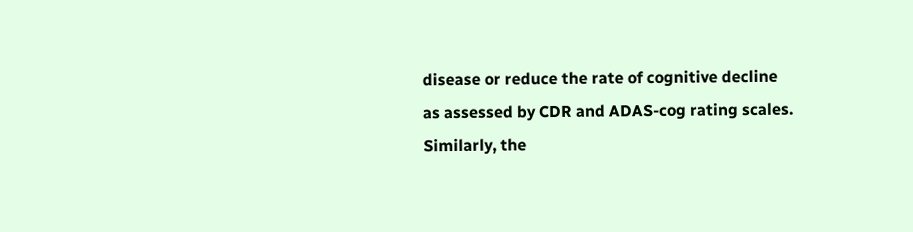disease or reduce the rate of cognitive decline as assessed by CDR and ADAS-cog rating scales. Similarly, the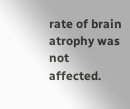rate of brain atrophy was not affected.